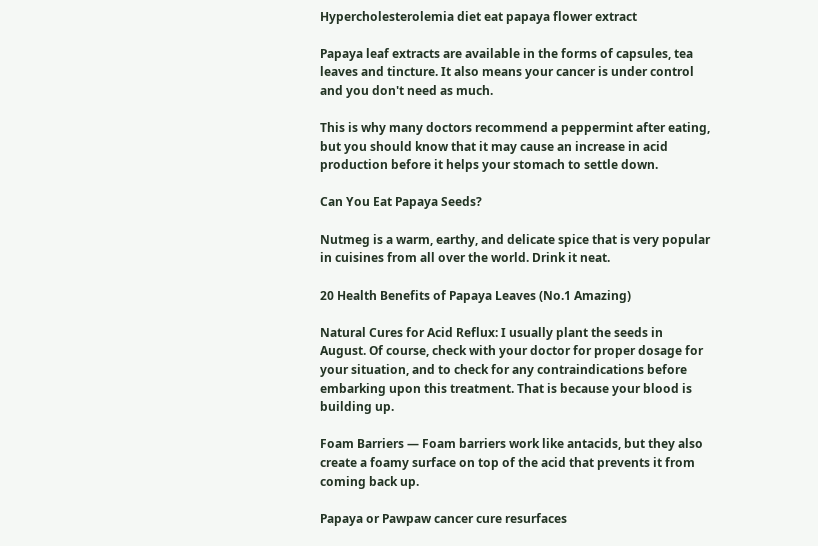Hypercholesterolemia diet eat papaya flower extract

Papaya leaf extracts are available in the forms of capsules, tea leaves and tincture. It also means your cancer is under control and you don't need as much.

This is why many doctors recommend a peppermint after eating, but you should know that it may cause an increase in acid production before it helps your stomach to settle down.

Can You Eat Papaya Seeds?

Nutmeg is a warm, earthy, and delicate spice that is very popular in cuisines from all over the world. Drink it neat.

20 Health Benefits of Papaya Leaves (No.1 Amazing)

Natural Cures for Acid Reflux: I usually plant the seeds in August. Of course, check with your doctor for proper dosage for your situation, and to check for any contraindications before embarking upon this treatment. That is because your blood is building up.

Foam Barriers — Foam barriers work like antacids, but they also create a foamy surface on top of the acid that prevents it from coming back up.

Papaya or Pawpaw cancer cure resurfaces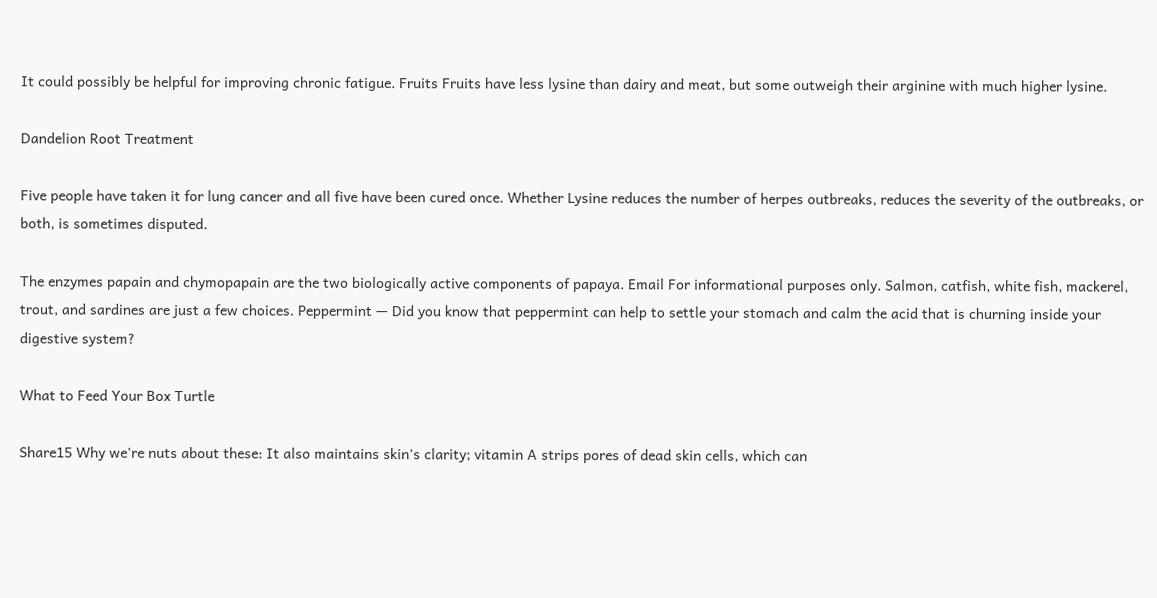It could possibly be helpful for improving chronic fatigue. Fruits Fruits have less lysine than dairy and meat, but some outweigh their arginine with much higher lysine.

Dandelion Root Treatment

Five people have taken it for lung cancer and all five have been cured once. Whether Lysine reduces the number of herpes outbreaks, reduces the severity of the outbreaks, or both, is sometimes disputed.

The enzymes papain and chymopapain are the two biologically active components of papaya. Email For informational purposes only. Salmon, catfish, white fish, mackerel, trout, and sardines are just a few choices. Peppermint — Did you know that peppermint can help to settle your stomach and calm the acid that is churning inside your digestive system?

What to Feed Your Box Turtle

Share15 Why we're nuts about these: It also maintains skin's clarity; vitamin A strips pores of dead skin cells, which can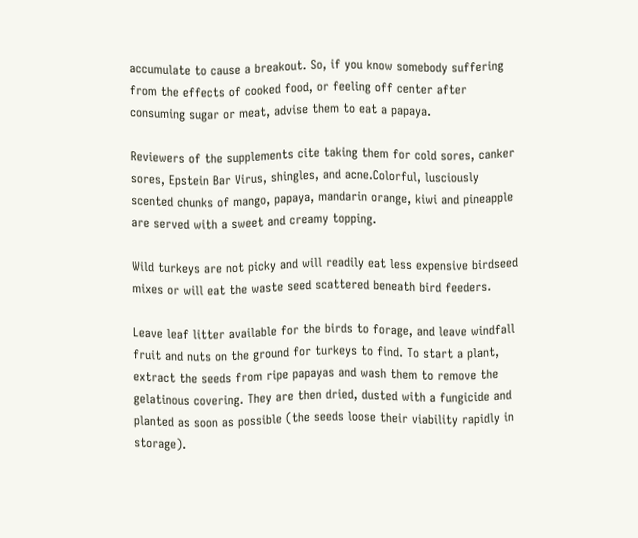accumulate to cause a breakout. So, if you know somebody suffering from the effects of cooked food, or feeling off center after consuming sugar or meat, advise them to eat a papaya.

Reviewers of the supplements cite taking them for cold sores, canker sores, Epstein Bar Virus, shingles, and acne.Colorful, lusciously scented chunks of mango, papaya, mandarin orange, kiwi and pineapple are served with a sweet and creamy topping.

Wild turkeys are not picky and will readily eat less expensive birdseed mixes or will eat the waste seed scattered beneath bird feeders.

Leave leaf litter available for the birds to forage, and leave windfall fruit and nuts on the ground for turkeys to find. To start a plant, extract the seeds from ripe papayas and wash them to remove the gelatinous covering. They are then dried, dusted with a fungicide and planted as soon as possible (the seeds loose their viability rapidly in storage).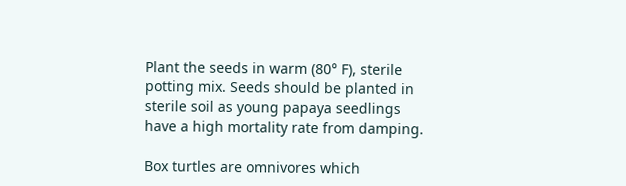Plant the seeds in warm (80° F), sterile potting mix. Seeds should be planted in sterile soil as young papaya seedlings have a high mortality rate from damping.

Box turtles are omnivores which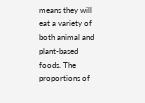means they will eat a variety of both animal and plant-based foods. The proportions of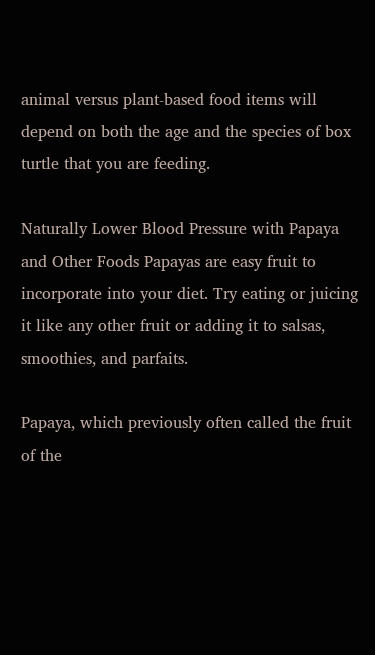animal versus plant-based food items will depend on both the age and the species of box turtle that you are feeding.

Naturally Lower Blood Pressure with Papaya and Other Foods Papayas are easy fruit to incorporate into your diet. Try eating or juicing it like any other fruit or adding it to salsas, smoothies, and parfaits.

Papaya, which previously often called the fruit of the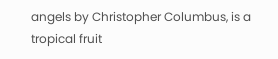angels by Christopher Columbus, is a tropical fruit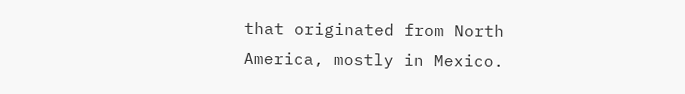that originated from North America, mostly in Mexico.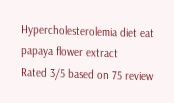Hypercholesterolemia diet eat papaya flower extract
Rated 3/5 based on 75 review